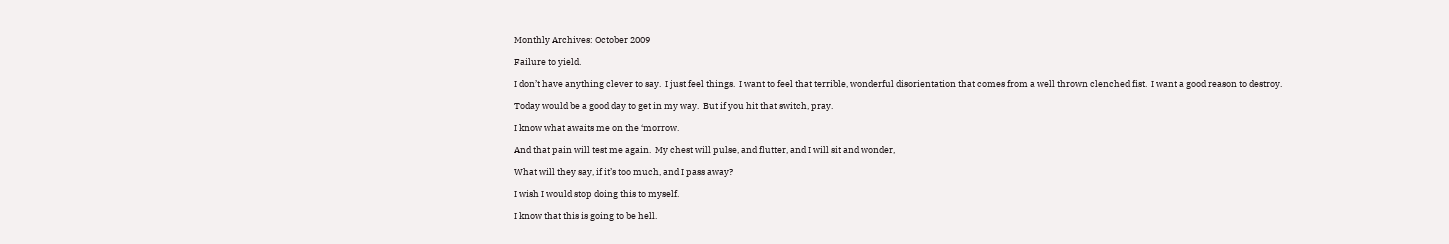Monthly Archives: October 2009

Failure to yield.

I don’t have anything clever to say.  I just feel things.  I want to feel that terrible, wonderful disorientation that comes from a well thrown clenched fist.  I want a good reason to destroy.

Today would be a good day to get in my way.  But if you hit that switch, pray.

I know what awaits me on the ‘morrow.

And that pain will test me again.  My chest will pulse, and flutter, and I will sit and wonder,

What will they say, if it’s too much, and I pass away?

I wish I would stop doing this to myself.

I know that this is going to be hell.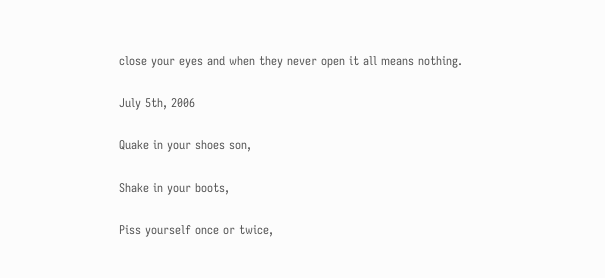close your eyes and when they never open it all means nothing.

July 5th, 2006

Quake in your shoes son,

Shake in your boots,

Piss yourself once or twice,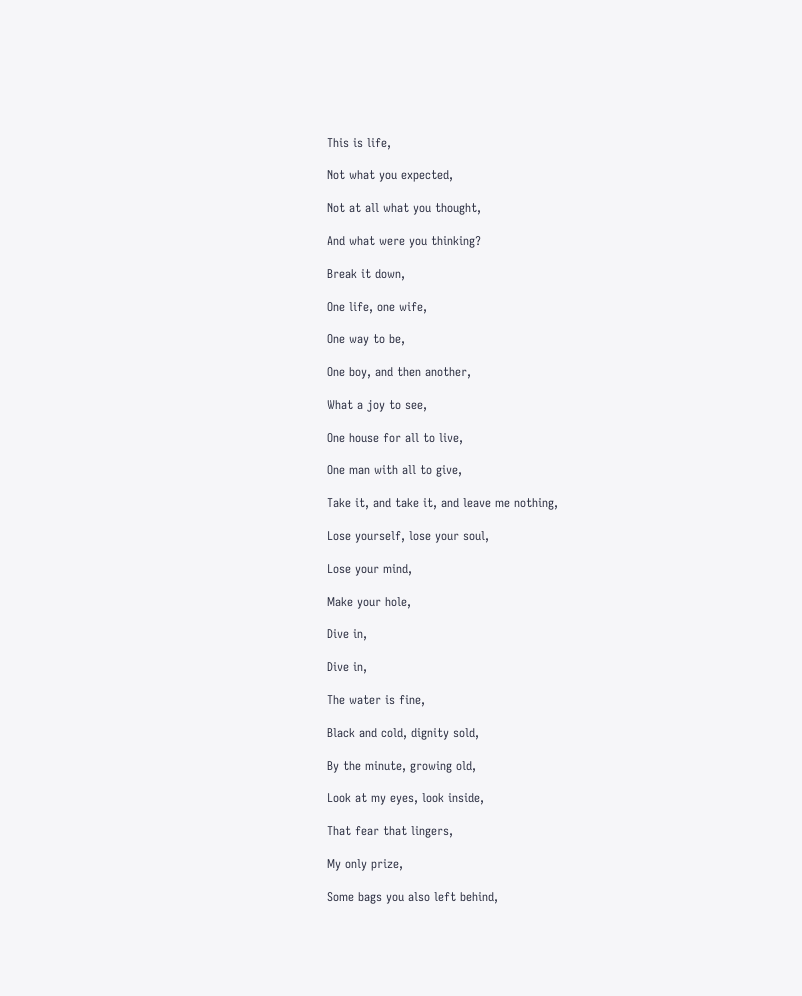This is life,

Not what you expected,

Not at all what you thought,

And what were you thinking?

Break it down,

One life, one wife,

One way to be,

One boy, and then another,

What a joy to see,

One house for all to live,

One man with all to give,

Take it, and take it, and leave me nothing,

Lose yourself, lose your soul,

Lose your mind,

Make your hole,

Dive in,

Dive in,

The water is fine,

Black and cold, dignity sold,

By the minute, growing old,

Look at my eyes, look inside,

That fear that lingers,

My only prize,

Some bags you also left behind,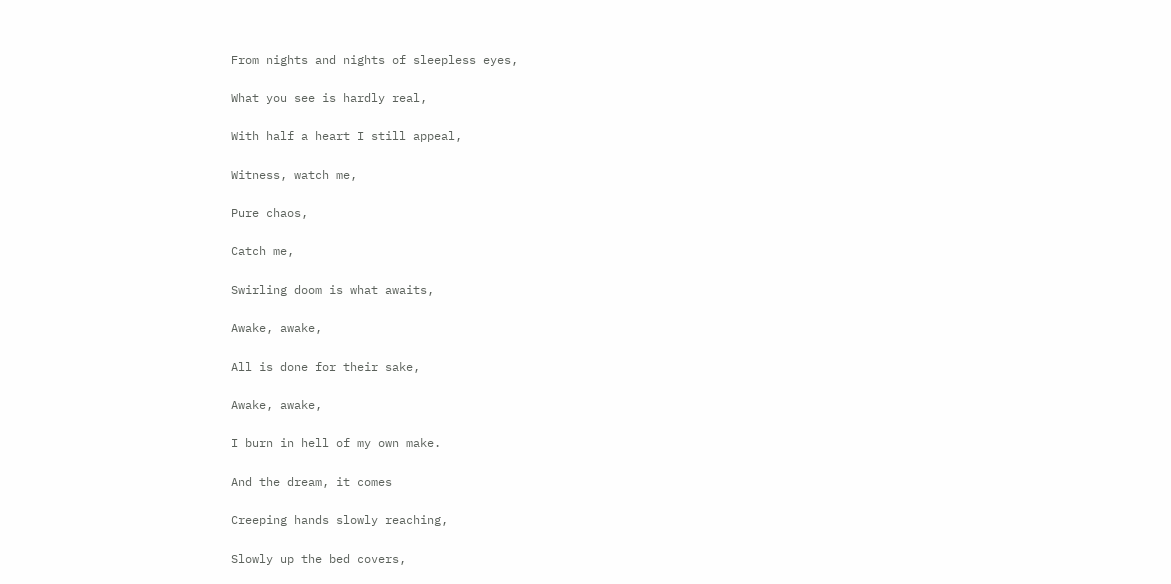From nights and nights of sleepless eyes,

What you see is hardly real,

With half a heart I still appeal,

Witness, watch me,

Pure chaos,

Catch me,

Swirling doom is what awaits,

Awake, awake,

All is done for their sake,

Awake, awake,

I burn in hell of my own make.

And the dream, it comes

Creeping hands slowly reaching,

Slowly up the bed covers,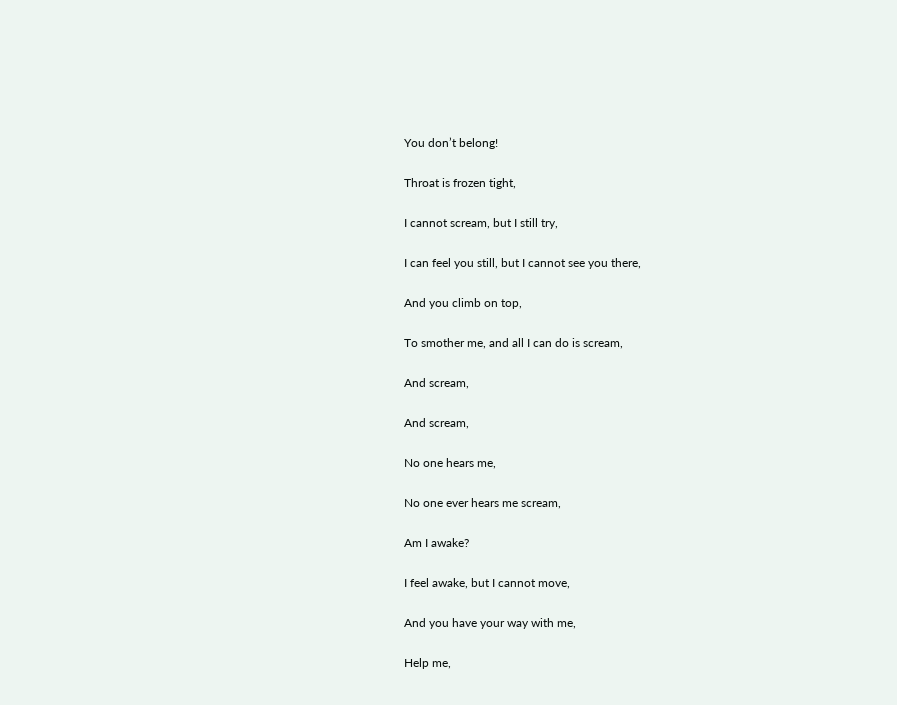You don’t belong!

Throat is frozen tight,

I cannot scream, but I still try,

I can feel you still, but I cannot see you there,

And you climb on top,

To smother me, and all I can do is scream,

And scream,

And scream,

No one hears me,

No one ever hears me scream,

Am I awake?

I feel awake, but I cannot move,

And you have your way with me,

Help me,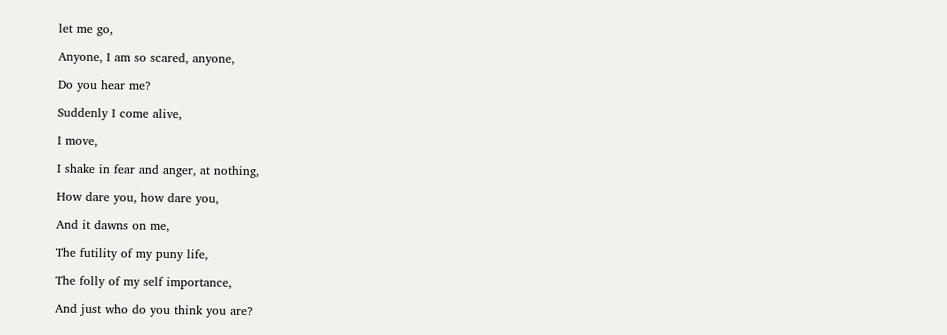let me go,

Anyone, I am so scared, anyone,

Do you hear me?

Suddenly I come alive,

I move,

I shake in fear and anger, at nothing,

How dare you, how dare you,

And it dawns on me,

The futility of my puny life,

The folly of my self importance,

And just who do you think you are?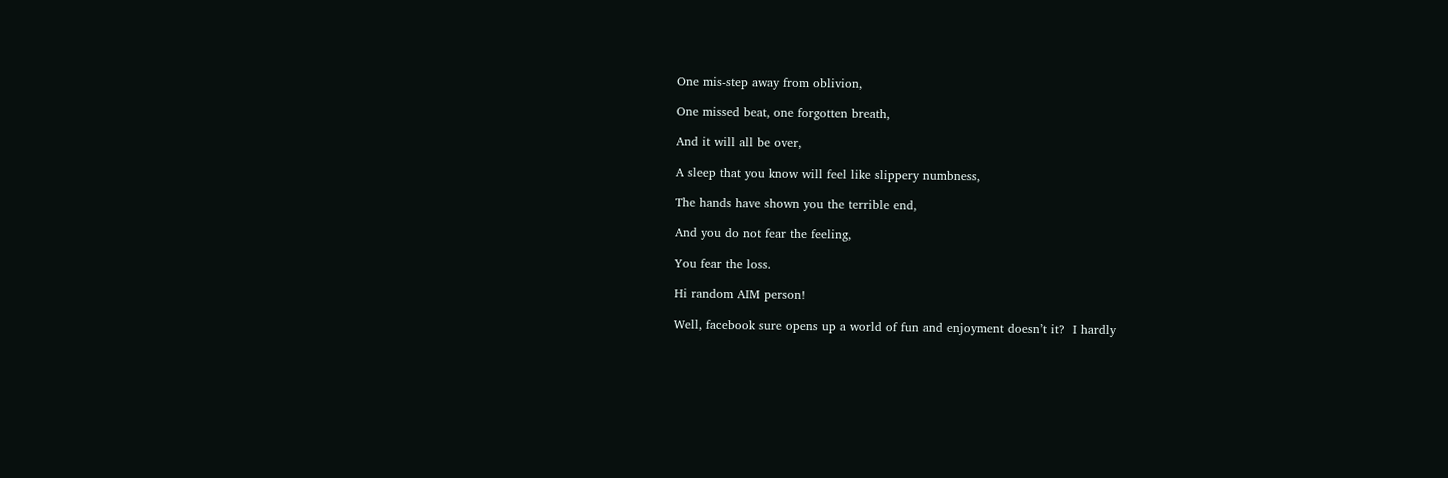One mis-step away from oblivion,

One missed beat, one forgotten breath,

And it will all be over,

A sleep that you know will feel like slippery numbness,

The hands have shown you the terrible end,

And you do not fear the feeling,

You fear the loss.

Hi random AIM person!

Well, facebook sure opens up a world of fun and enjoyment doesn’t it?  I hardly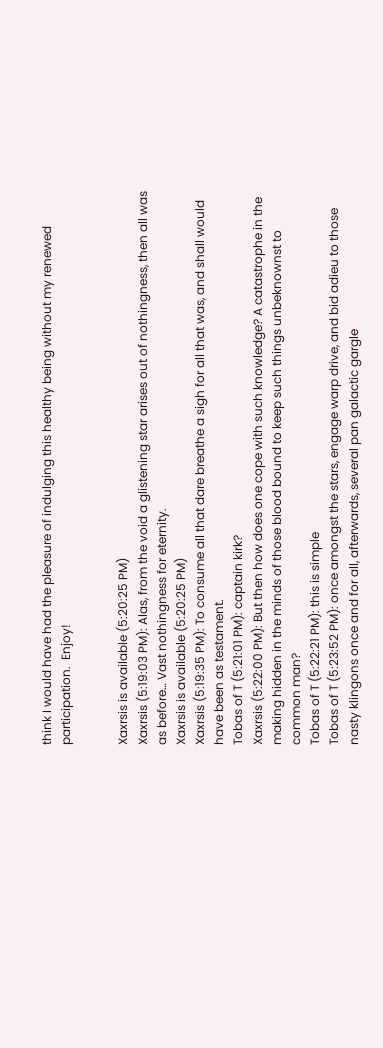think I would have had the pleasure of indulging this healthy being without my renewed participation.  Enjoy!


Xaxrsis is available (5:20:25 PM)
Xaxrsis (5:19:03 PM): Alas, from the void a glistening star arises out of nothingness, then all was as before… Vast nothingness for eternity.
Xaxrsis is available (5:20:25 PM)
Xaxrsis (5:19:35 PM): To consume all that dare breathe a sigh for all that was, and shall would have been as testament.
Tobas of T (5:21:01 PM): captain kirk?
Xaxrsis (5:22:00 PM): But then how does one cope with such knowledge? A catastrophe in the making hidden in the minds of those blood bound to keep such things unbeknownst to common man?
Tobas of T (5:22:21 PM): this is simple
Tobas of T (5:23:52 PM): once amongst the stars, engage warp drive, and bid adieu to those nasty klingons once and for all, afterwards, several pan galactic gargle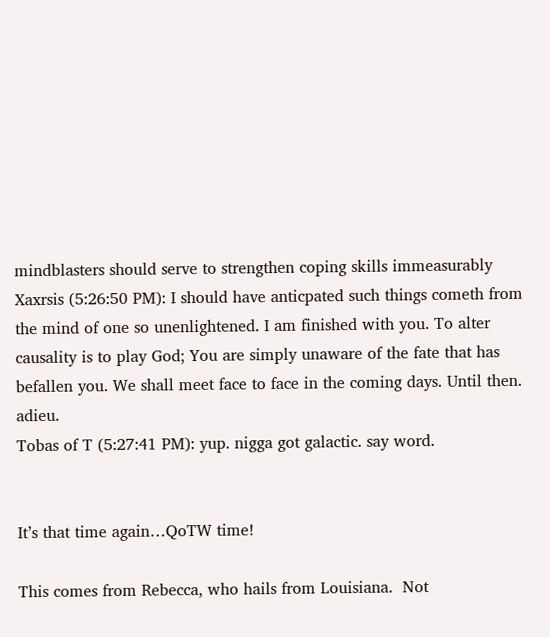mindblasters should serve to strengthen coping skills immeasurably
Xaxrsis (5:26:50 PM): I should have anticpated such things cometh from the mind of one so unenlightened. I am finished with you. To alter causality is to play God; You are simply unaware of the fate that has befallen you. We shall meet face to face in the coming days. Until then. adieu.
Tobas of T (5:27:41 PM): yup. nigga got galactic. say word.


It’s that time again…QoTW time!

This comes from Rebecca, who hails from Louisiana.  Not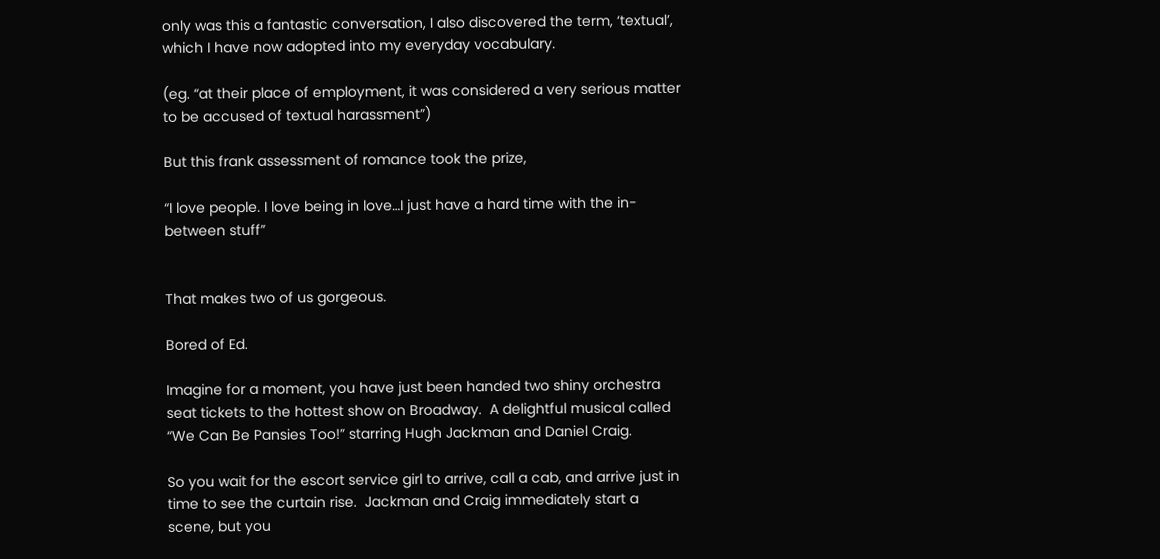only was this a fantastic conversation, I also discovered the term, ‘textual’, which I have now adopted into my everyday vocabulary.

(eg. “at their place of employment, it was considered a very serious matter to be accused of textual harassment”)

But this frank assessment of romance took the prize,

“I love people. I love being in love…I just have a hard time with the in-between stuff”


That makes two of us gorgeous.

Bored of Ed.

Imagine for a moment, you have just been handed two shiny orchestra seat tickets to the hottest show on Broadway.  A delightful musical called “We Can Be Pansies Too!” starring Hugh Jackman and Daniel Craig.

So you wait for the escort service girl to arrive, call a cab, and arrive just in time to see the curtain rise.  Jackman and Craig immediately start a scene, but you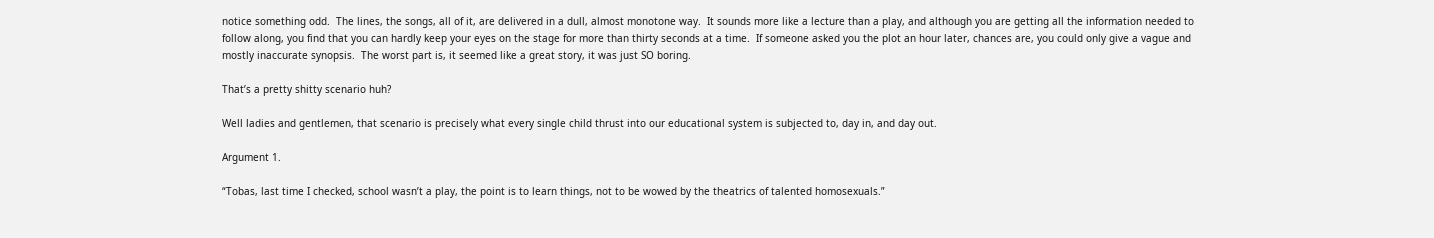notice something odd.  The lines, the songs, all of it, are delivered in a dull, almost monotone way.  It sounds more like a lecture than a play, and although you are getting all the information needed to follow along, you find that you can hardly keep your eyes on the stage for more than thirty seconds at a time.  If someone asked you the plot an hour later, chances are, you could only give a vague and mostly inaccurate synopsis.  The worst part is, it seemed like a great story, it was just SO boring.

That’s a pretty shitty scenario huh?

Well ladies and gentlemen, that scenario is precisely what every single child thrust into our educational system is subjected to, day in, and day out.

Argument 1.

“Tobas, last time I checked, school wasn’t a play, the point is to learn things, not to be wowed by the theatrics of talented homosexuals.”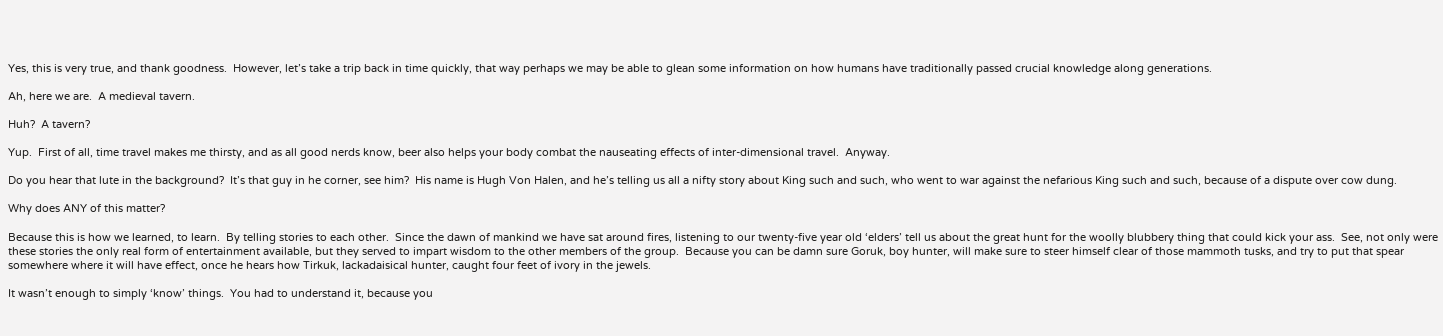Yes, this is very true, and thank goodness.  However, let’s take a trip back in time quickly, that way perhaps we may be able to glean some information on how humans have traditionally passed crucial knowledge along generations.

Ah, here we are.  A medieval tavern.

Huh?  A tavern?

Yup.  First of all, time travel makes me thirsty, and as all good nerds know, beer also helps your body combat the nauseating effects of inter-dimensional travel.  Anyway.

Do you hear that lute in the background?  It’s that guy in he corner, see him?  His name is Hugh Von Halen, and he’s telling us all a nifty story about King such and such, who went to war against the nefarious King such and such, because of a dispute over cow dung.

Why does ANY of this matter?

Because this is how we learned, to learn.  By telling stories to each other.  Since the dawn of mankind we have sat around fires, listening to our twenty-five year old ‘elders’ tell us about the great hunt for the woolly blubbery thing that could kick your ass.  See, not only were these stories the only real form of entertainment available, but they served to impart wisdom to the other members of the group.  Because you can be damn sure Goruk, boy hunter, will make sure to steer himself clear of those mammoth tusks, and try to put that spear somewhere where it will have effect, once he hears how Tirkuk, lackadaisical hunter, caught four feet of ivory in the jewels.

It wasn’t enough to simply ‘know’ things.  You had to understand it, because you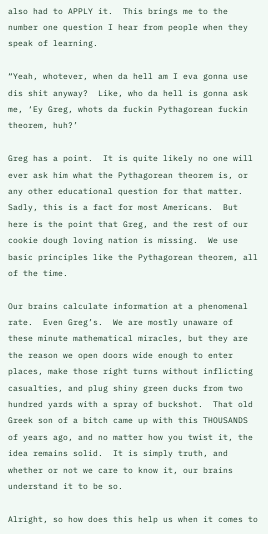also had to APPLY it.  This brings me to the number one question I hear from people when they speak of learning.

“Yeah, whotever, when da hell am I eva gonna use dis shit anyway?  Like, who da hell is gonna ask me, ‘Ey Greg, whots da fuckin Pythagorean fuckin theorem, huh?’

Greg has a point.  It is quite likely no one will ever ask him what the Pythagorean theorem is, or any other educational question for that matter.  Sadly, this is a fact for most Americans.  But here is the point that Greg, and the rest of our cookie dough loving nation is missing.  We use basic principles like the Pythagorean theorem, all of the time.

Our brains calculate information at a phenomenal rate.  Even Greg’s.  We are mostly unaware of these minute mathematical miracles, but they are the reason we open doors wide enough to enter places, make those right turns without inflicting casualties, and plug shiny green ducks from two hundred yards with a spray of buckshot.  That old Greek son of a bitch came up with this THOUSANDS of years ago, and no matter how you twist it, the idea remains solid.  It is simply truth, and whether or not we care to know it, our brains understand it to be so.

Alright, so how does this help us when it comes to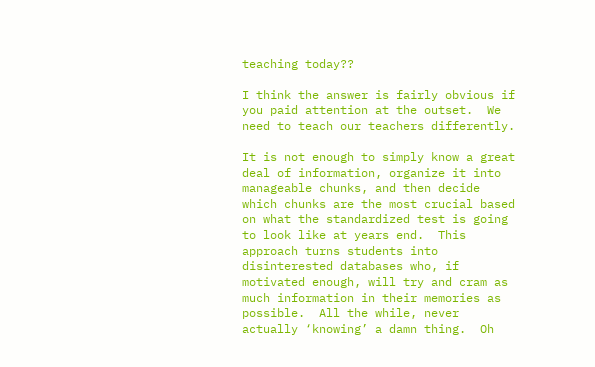teaching today??

I think the answer is fairly obvious if you paid attention at the outset.  We need to teach our teachers differently.

It is not enough to simply know a great deal of information, organize it into manageable chunks, and then decide which chunks are the most crucial based on what the standardized test is going to look like at years end.  This approach turns students into disinterested databases who, if motivated enough, will try and cram as much information in their memories as possible.  All the while, never actually ‘knowing’ a damn thing.  Oh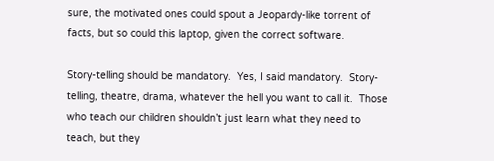sure, the motivated ones could spout a Jeopardy-like torrent of facts, but so could this laptop, given the correct software.

Story-telling should be mandatory.  Yes, I said mandatory.  Story-telling, theatre, drama, whatever the hell you want to call it.  Those who teach our children shouldn’t just learn what they need to teach, but they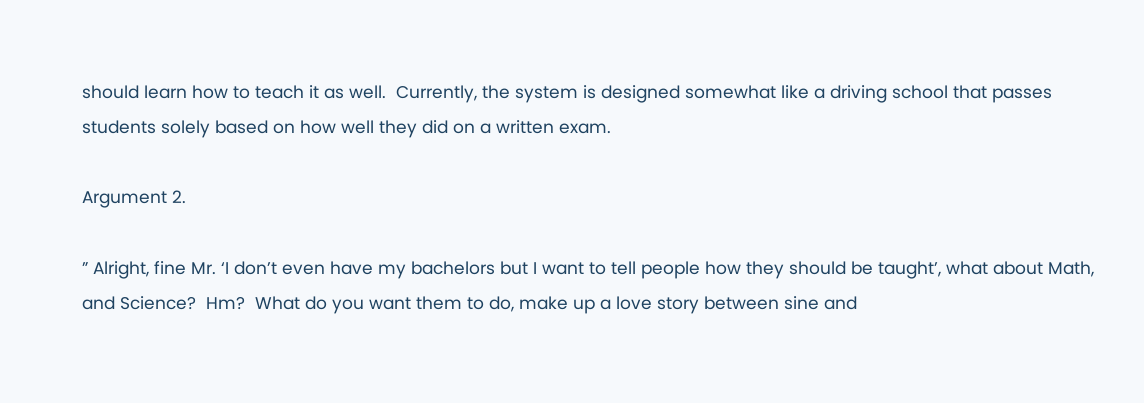should learn how to teach it as well.  Currently, the system is designed somewhat like a driving school that passes students solely based on how well they did on a written exam.

Argument 2.

” Alright, fine Mr. ‘I don’t even have my bachelors but I want to tell people how they should be taught’, what about Math, and Science?  Hm?  What do you want them to do, make up a love story between sine and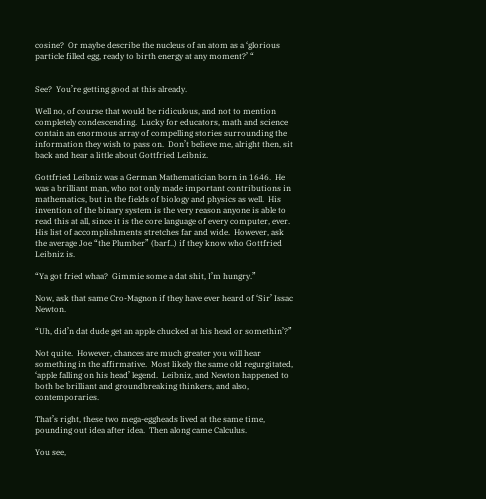cosine?  Or maybe describe the nucleus of an atom as a ‘glorious particle filled egg, ready to birth energy at any moment?’ “


See?  You’re getting good at this already.

Well no, of course that would be ridiculous, and not to mention completely condescending.  Lucky for educators, math and science contain an enormous array of compelling stories surrounding the information they wish to pass on.  Don’t believe me, alright then, sit back and hear a little about Gottfried Leibniz.

Gottfried Leibniz was a German Mathematician born in 1646.  He was a brilliant man, who not only made important contributions in mathematics, but in the fields of biology and physics as well.  His invention of the binary system is the very reason anyone is able to read this at all, since it is the core language of every computer, ever.  His list of accomplishments stretches far and wide.  However, ask the average Joe “the Plumber” (barf..) if they know who Gottfried Leibniz is.

“Ya got fried whaa?  Gimmie some a dat shit, I’m hungry.”

Now, ask that same Cro-Magnon if they have ever heard of ‘Sir’ Issac Newton.

“Uh, did’n dat dude get an apple chucked at his head or somethin’?”

Not quite.  However, chances are much greater you will hear something in the affirmative.  Most likely the same old regurgitated, ‘apple falling on his head’ legend.  Leibniz, and Newton happened to both be brilliant and groundbreaking thinkers, and also, contemporaries.

That’s right, these two mega-eggheads lived at the same time, pounding out idea after idea.  Then along came Calculus.

You see,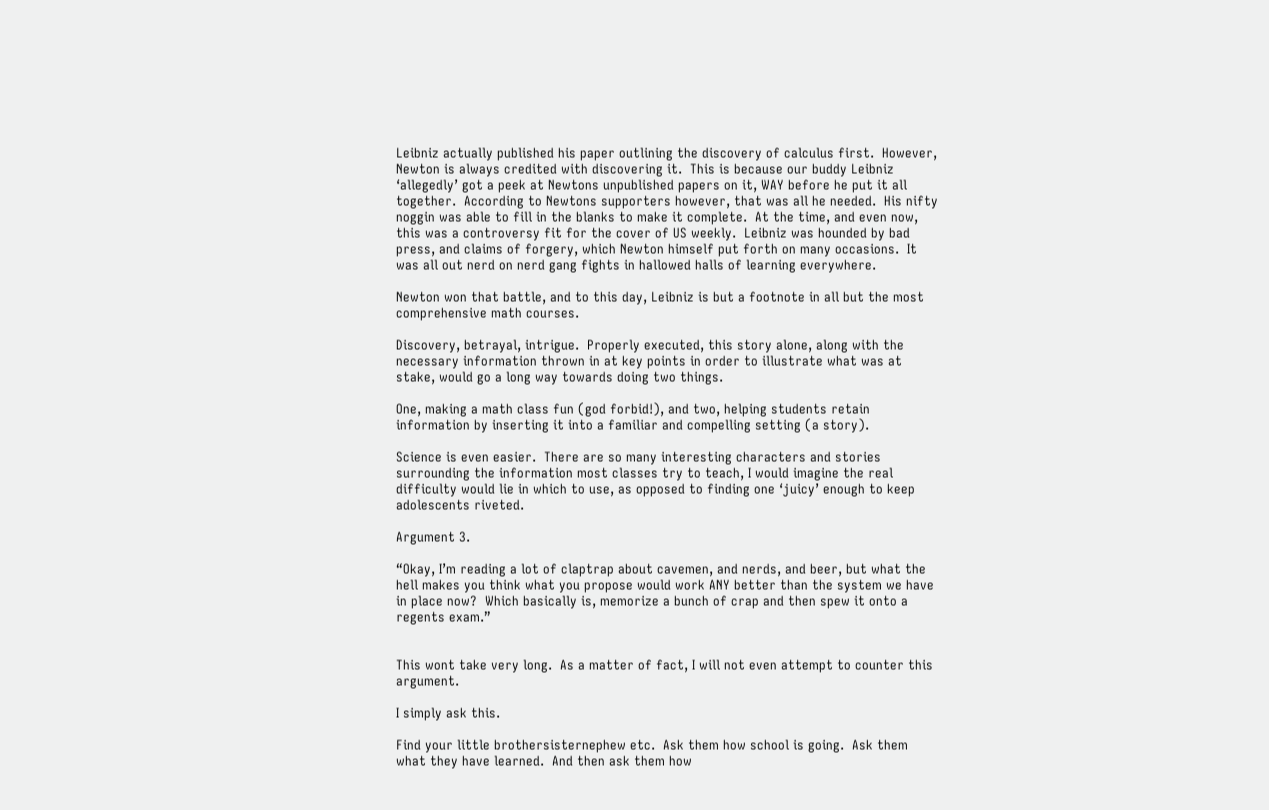Leibniz actually published his paper outlining the discovery of calculus first.  However, Newton is always credited with discovering it.  This is because our buddy Leibniz ‘allegedly’ got a peek at Newtons unpublished papers on it, WAY before he put it all together.  According to Newtons supporters however, that was all he needed.  His nifty noggin was able to fill in the blanks to make it complete.  At the time, and even now, this was a controversy fit for the cover of US weekly.  Leibniz was hounded by bad press, and claims of forgery, which Newton himself put forth on many occasions.  It was all out nerd on nerd gang fights in hallowed halls of learning everywhere.

Newton won that battle, and to this day, Leibniz is but a footnote in all but the most comprehensive math courses.

Discovery, betrayal, intrigue.  Properly executed, this story alone, along with the necessary information thrown in at key points in order to illustrate what was at stake, would go a long way towards doing two things.

One, making a math class fun (god forbid!), and two, helping students retain information by inserting it into a familiar and compelling setting (a story).

Science is even easier.  There are so many interesting characters and stories surrounding the information most classes try to teach, I would imagine the real difficulty would lie in which to use, as opposed to finding one ‘juicy’ enough to keep adolescents riveted.

Argument 3.

“Okay, I’m reading a lot of claptrap about cavemen, and nerds, and beer, but what the hell makes you think what you propose would work ANY better than the system we have in place now?  Which basically is, memorize a bunch of crap and then spew it onto a regents exam.”


This wont take very long.  As a matter of fact, I will not even attempt to counter this argument.

I simply ask this.

Find your little brothersisternephew etc.  Ask them how school is going.  Ask them what they have learned.  And then ask them how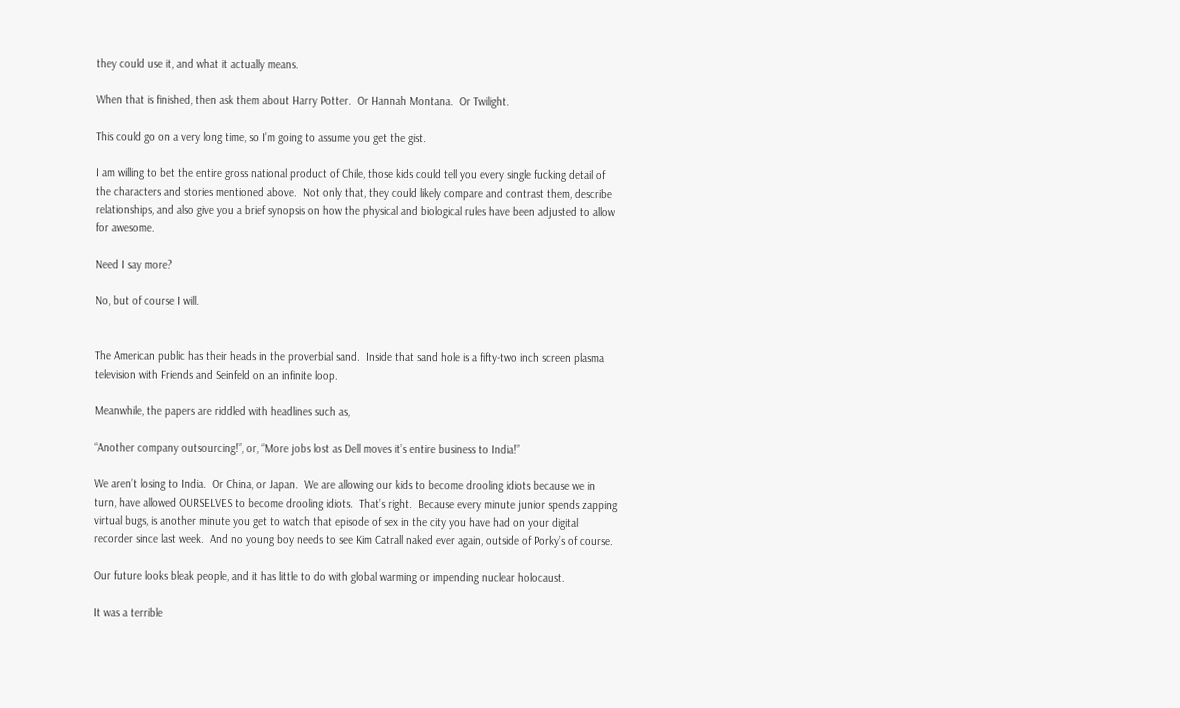they could use it, and what it actually means.

When that is finished, then ask them about Harry Potter.  Or Hannah Montana.  Or Twilight.

This could go on a very long time, so I’m going to assume you get the gist.

I am willing to bet the entire gross national product of Chile, those kids could tell you every single fucking detail of the characters and stories mentioned above.  Not only that, they could likely compare and contrast them, describe relationships, and also give you a brief synopsis on how the physical and biological rules have been adjusted to allow for awesome.

Need I say more?

No, but of course I will.


The American public has their heads in the proverbial sand.  Inside that sand hole is a fifty-two inch screen plasma television with Friends and Seinfeld on an infinite loop.

Meanwhile, the papers are riddled with headlines such as,

“Another company outsourcing!”, or, “More jobs lost as Dell moves it’s entire business to India!”

We aren’t losing to India.  Or China, or Japan.  We are allowing our kids to become drooling idiots because we in turn, have allowed OURSELVES to become drooling idiots.  That’s right.  Because every minute junior spends zapping virtual bugs, is another minute you get to watch that episode of sex in the city you have had on your digital recorder since last week.  And no young boy needs to see Kim Catrall naked ever again, outside of Porky’s of course.

Our future looks bleak people, and it has little to do with global warming or impending nuclear holocaust.

It was a terrible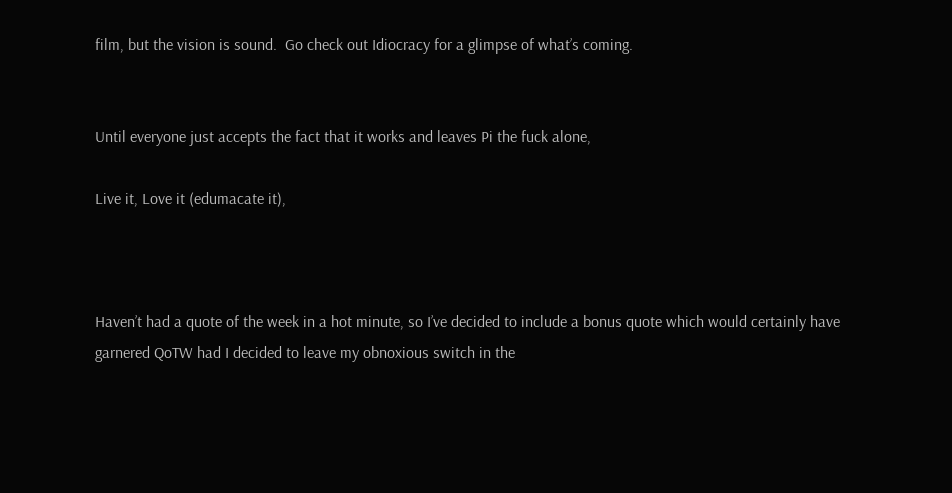film, but the vision is sound.  Go check out Idiocracy for a glimpse of what’s coming.


Until everyone just accepts the fact that it works and leaves Pi the fuck alone,

Live it, Love it (edumacate it),



Haven’t had a quote of the week in a hot minute, so I’ve decided to include a bonus quote which would certainly have garnered QoTW had I decided to leave my obnoxious switch in the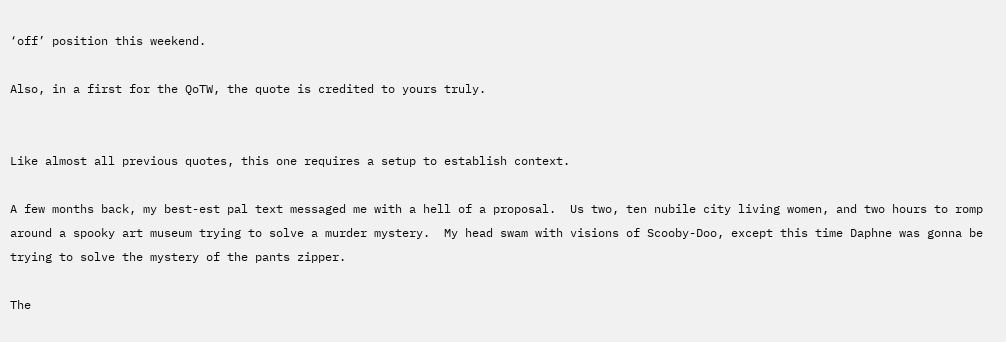‘off’ position this weekend.

Also, in a first for the QoTW, the quote is credited to yours truly.


Like almost all previous quotes, this one requires a setup to establish context.

A few months back, my best-est pal text messaged me with a hell of a proposal.  Us two, ten nubile city living women, and two hours to romp around a spooky art museum trying to solve a murder mystery.  My head swam with visions of Scooby-Doo, except this time Daphne was gonna be trying to solve the mystery of the pants zipper.

The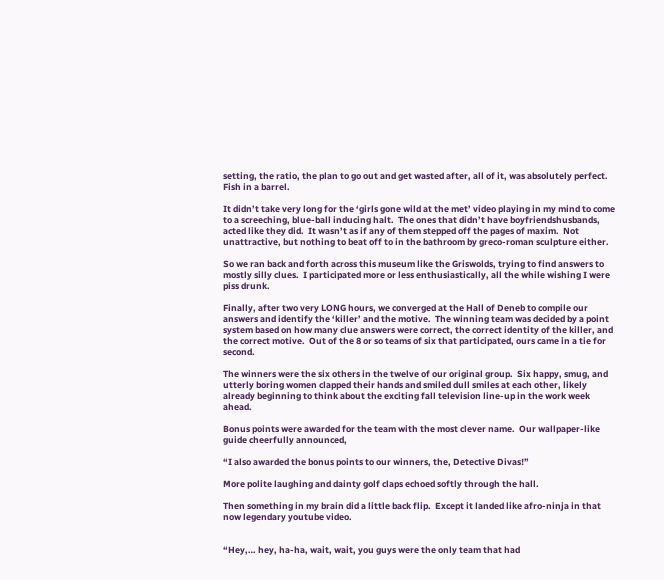setting, the ratio, the plan to go out and get wasted after, all of it, was absolutely perfect.  Fish in a barrel.

It didn’t take very long for the ‘girls gone wild at the met’ video playing in my mind to come to a screeching, blue-ball inducing halt.  The ones that didn’t have boyfriendshusbands, acted like they did.  It wasn’t as if any of them stepped off the pages of maxim.  Not unattractive, but nothing to beat off to in the bathroom by greco-roman sculpture either.

So we ran back and forth across this museum like the Griswolds, trying to find answers to mostly silly clues.  I participated more or less enthusiastically, all the while wishing I were piss drunk.

Finally, after two very LONG hours, we converged at the Hall of Deneb to compile our answers and identify the ‘killer’ and the motive.  The winning team was decided by a point system based on how many clue answers were correct, the correct identity of the killer, and the correct motive.  Out of the 8 or so teams of six that participated, ours came in a tie for second.

The winners were the six others in the twelve of our original group.  Six happy, smug, and utterly boring women clapped their hands and smiled dull smiles at each other, likely already beginning to think about the exciting fall television line-up in the work week ahead.

Bonus points were awarded for the team with the most clever name.  Our wallpaper-like guide cheerfully announced,

“I also awarded the bonus points to our winners, the, Detective Divas!”

More polite laughing and dainty golf claps echoed softly through the hall.

Then something in my brain did a little back flip.  Except it landed like afro-ninja in that now legendary youtube video.


“Hey,… hey, ha-ha, wait, wait, you guys were the only team that had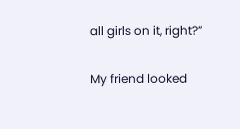all girls on it, right?”

My friend looked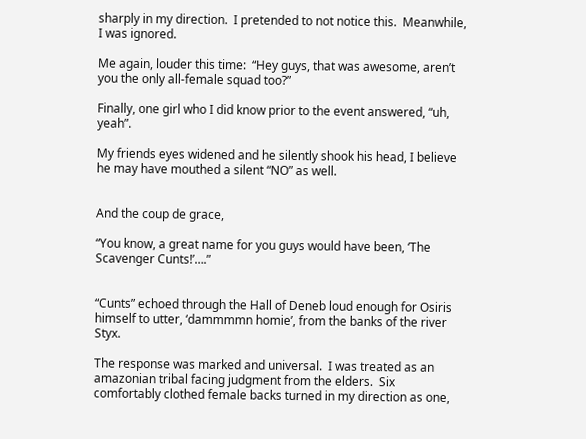sharply in my direction.  I pretended to not notice this.  Meanwhile, I was ignored.

Me again, louder this time:  “Hey guys, that was awesome, aren’t you the only all-female squad too?”

Finally, one girl who I did know prior to the event answered, “uh, yeah”.

My friends eyes widened and he silently shook his head, I believe he may have mouthed a silent “NO” as well.


And the coup de grace,

“You know, a great name for you guys would have been, ‘The Scavenger Cunts!’….”


“Cunts” echoed through the Hall of Deneb loud enough for Osiris himself to utter, ‘dammmmn homie’, from the banks of the river Styx.

The response was marked and universal.  I was treated as an amazonian tribal facing judgment from the elders.  Six comfortably clothed female backs turned in my direction as one,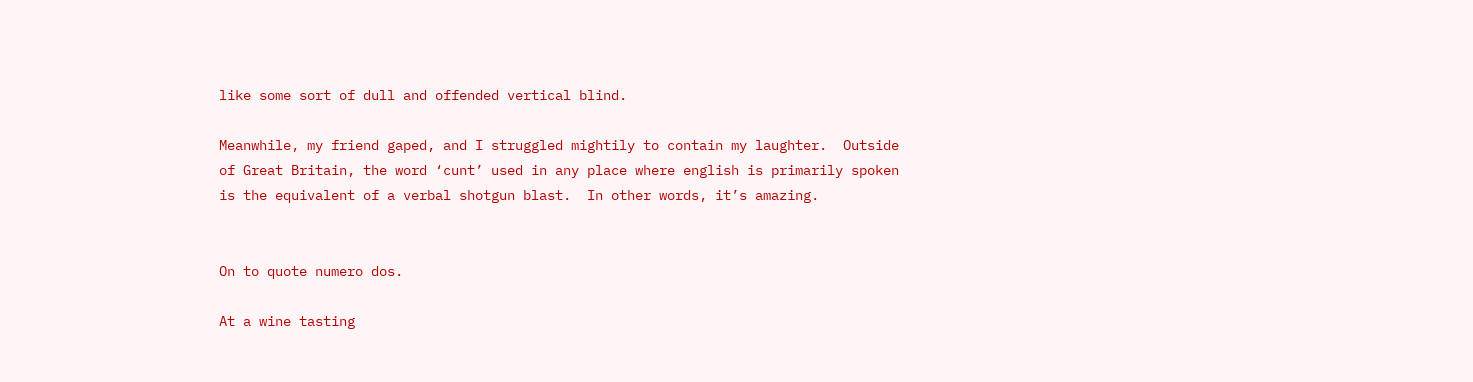like some sort of dull and offended vertical blind.

Meanwhile, my friend gaped, and I struggled mightily to contain my laughter.  Outside of Great Britain, the word ‘cunt’ used in any place where english is primarily spoken is the equivalent of a verbal shotgun blast.  In other words, it’s amazing.


On to quote numero dos.

At a wine tasting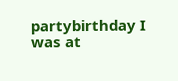partybirthday I was at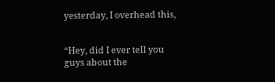yesterday, I overhead this,


“Hey, did I ever tell you guys about the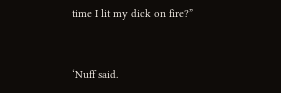time I lit my dick on fire?”


‘Nuff said.